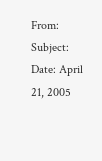From: Subject: Date: April 21, 2005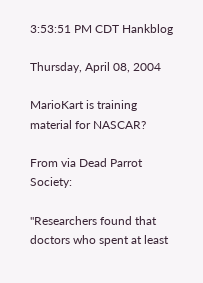3:53:51 PM CDT Hankblog

Thursday, April 08, 2004

MarioKart is training material for NASCAR?

From via Dead Parrot Society:

"Researchers found that doctors who spent at least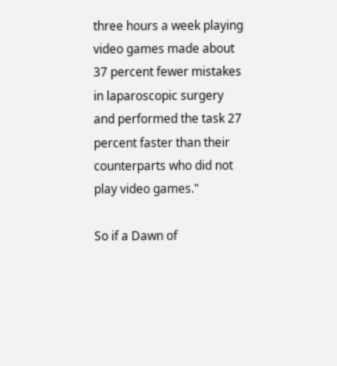three hours a week playing video games made about 37 percent fewer mistakes in laparoscopic surgery and performed the task 27 percent faster than their counterparts who did not play video games."

So if a Dawn of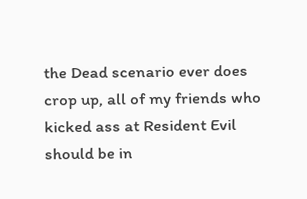the Dead scenario ever does crop up, all of my friends who kicked ass at Resident Evil should be in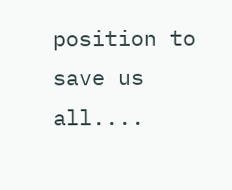position to save us all....